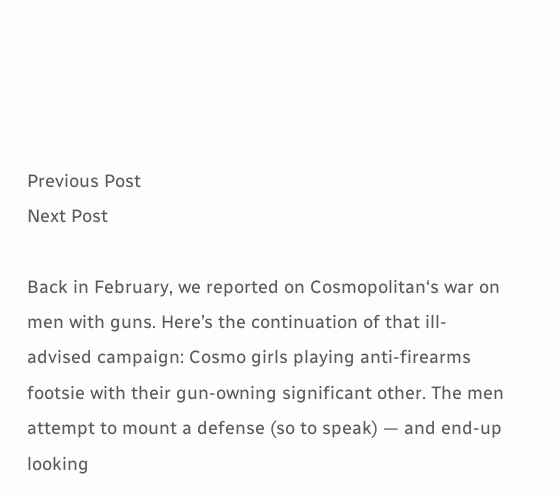Previous Post
Next Post

Back in February, we reported on Cosmopolitan‘s war on men with guns. Here’s the continuation of that ill-advised campaign: Cosmo girls playing anti-firearms footsie with their gun-owning significant other. The men attempt to mount a defense (so to speak) — and end-up looking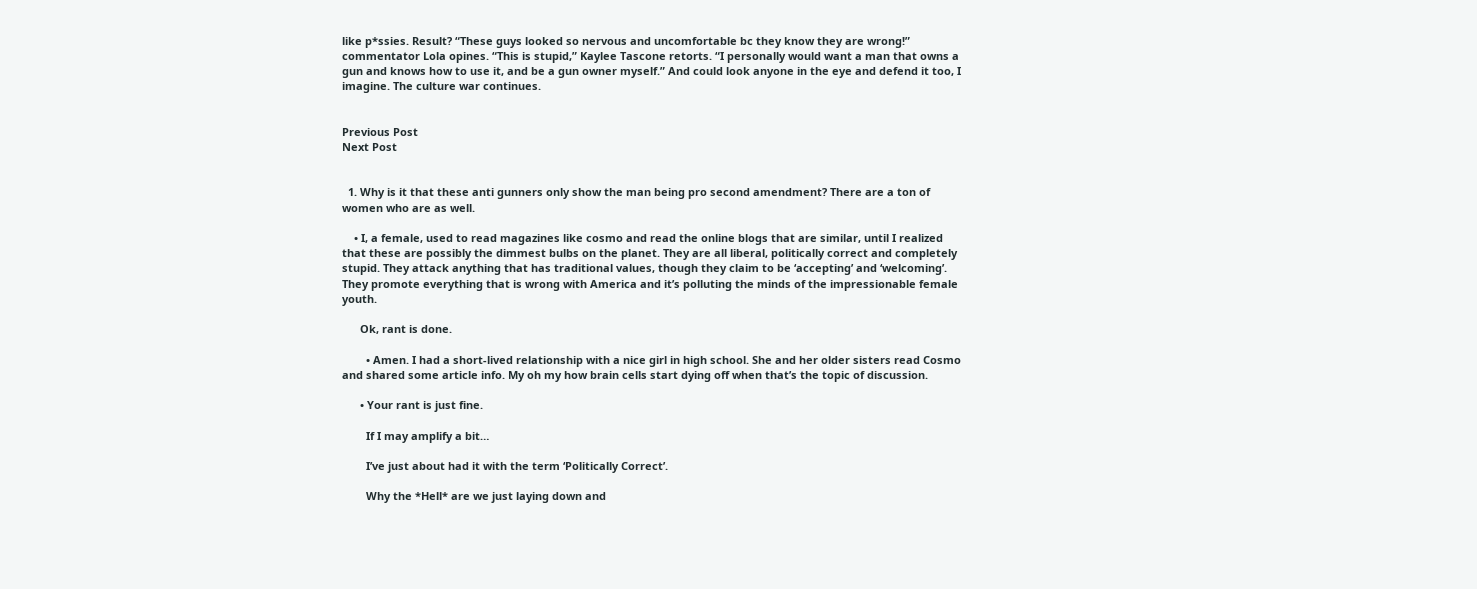like p*ssies. Result? “These guys looked so nervous and uncomfortable bc they know they are wrong!” commentator Lola opines. “This is stupid,” Kaylee Tascone retorts. “I personally would want a man that owns a gun and knows how to use it, and be a gun owner myself.” And could look anyone in the eye and defend it too, I imagine. The culture war continues.


Previous Post
Next Post


  1. Why is it that these anti gunners only show the man being pro second amendment? There are a ton of women who are as well.

    • I, a female, used to read magazines like cosmo and read the online blogs that are similar, until I realized that these are possibly the dimmest bulbs on the planet. They are all liberal, politically correct and completely stupid. They attack anything that has traditional values, though they claim to be ‘accepting’ and ‘welcoming’. They promote everything that is wrong with America and it’s polluting the minds of the impressionable female youth.

      Ok, rant is done.

        • Amen. I had a short-lived relationship with a nice girl in high school. She and her older sisters read Cosmo and shared some article info. My oh my how brain cells start dying off when that’s the topic of discussion.

      • Your rant is just fine.

        If I may amplify a bit…

        I’ve just about had it with the term ‘Politically Correct’.

        Why the *Hell* are we just laying down and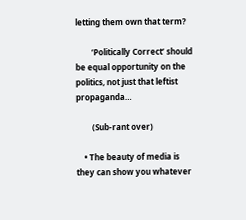letting them own that term?

        ‘Politically Correct’ should be equal opportunity on the politics, not just that leftist propaganda…

        (Sub-rant over)

    • The beauty of media is they can show you whatever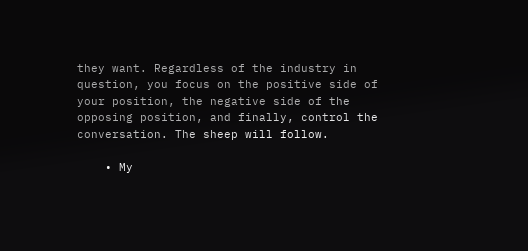they want. Regardless of the industry in question, you focus on the positive side of your position, the negative side of the opposing position, and finally, control the conversation. The sheep will follow.

    • My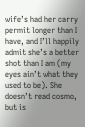wife’s had her carry permit longer than I have, and I’ll happily admit she’s a better shot than I am (my eyes ain’t what they used to be). She doesn’t read cosmo, but is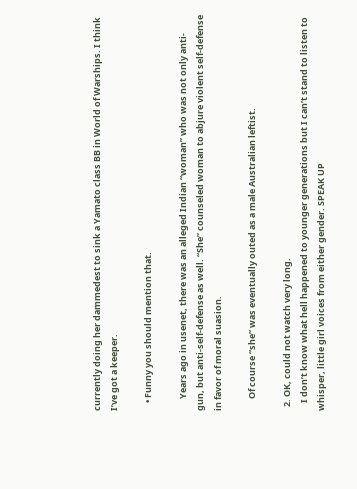currently doing her dammedest to sink a Yamato class BB in World of Warships. I think I’ve got a keeper.

    • Funny you should mention that.

      Years ago in usenet, there was an alleged Indian “woman” who was not only anti-gun, but anti-self-defense as well. “She” counseled woman to abjure violent self-defense in favor of moral suasion.

      Of course “she” was eventually outed as a male Australian leftist.

  2. OK, could not watch very long.
    I don’t know what hell happened to younger generations but I can’t stand to listen to whisper, little girl voices from either gender. SPEAK UP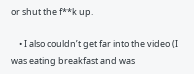or shut the f**k up.

    • I also couldn’t get far into the video (I was eating breakfast and was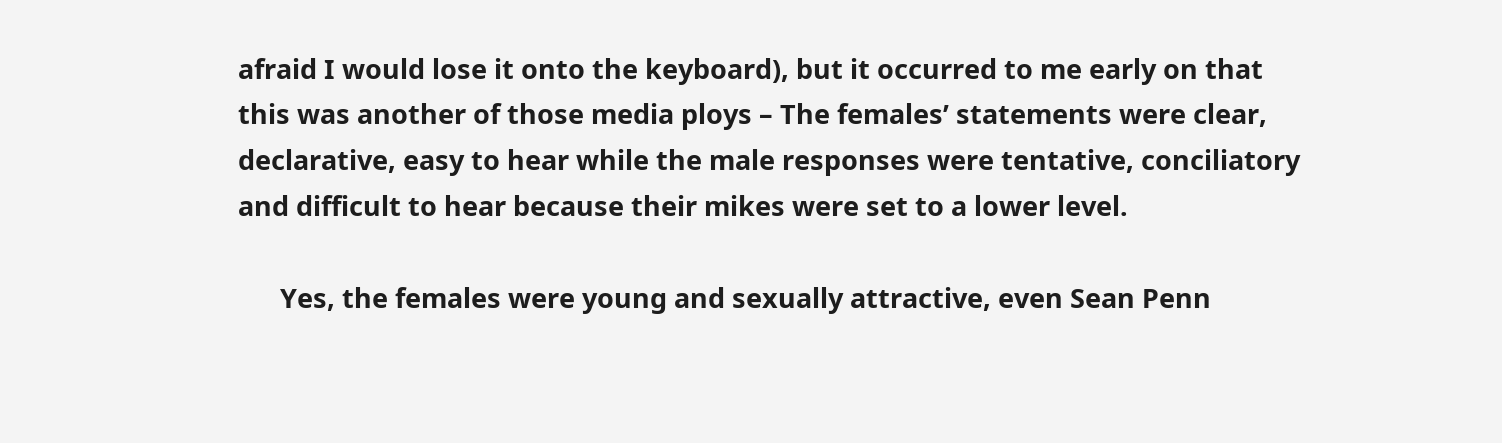afraid I would lose it onto the keyboard), but it occurred to me early on that this was another of those media ploys – The females’ statements were clear, declarative, easy to hear while the male responses were tentative, conciliatory and difficult to hear because their mikes were set to a lower level.

      Yes, the females were young and sexually attractive, even Sean Penn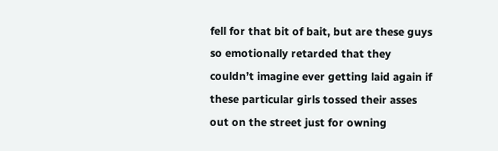fell for that bit of bait, but are these guys so emotionally retarded that they couldn’t imagine ever getting laid again if these particular girls tossed their asses out on the street just for owning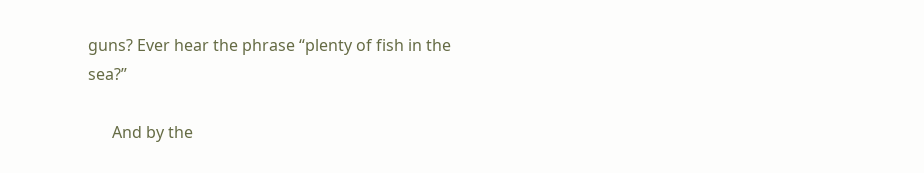guns? Ever hear the phrase “plenty of fish in the sea?”

      And by the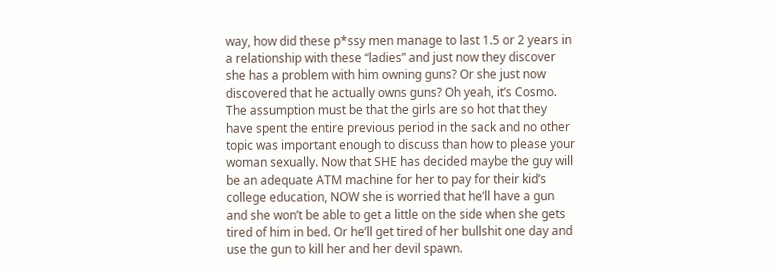way, how did these p*ssy men manage to last 1.5 or 2 years in a relationship with these “ladies” and just now they discover she has a problem with him owning guns? Or she just now discovered that he actually owns guns? Oh yeah, it’s Cosmo. The assumption must be that the girls are so hot that they have spent the entire previous period in the sack and no other topic was important enough to discuss than how to please your woman sexually. Now that SHE has decided maybe the guy will be an adequate ATM machine for her to pay for their kid’s college education, NOW she is worried that he’ll have a gun and she won’t be able to get a little on the side when she gets tired of him in bed. Or he’ll get tired of her bullshit one day and use the gun to kill her and her devil spawn.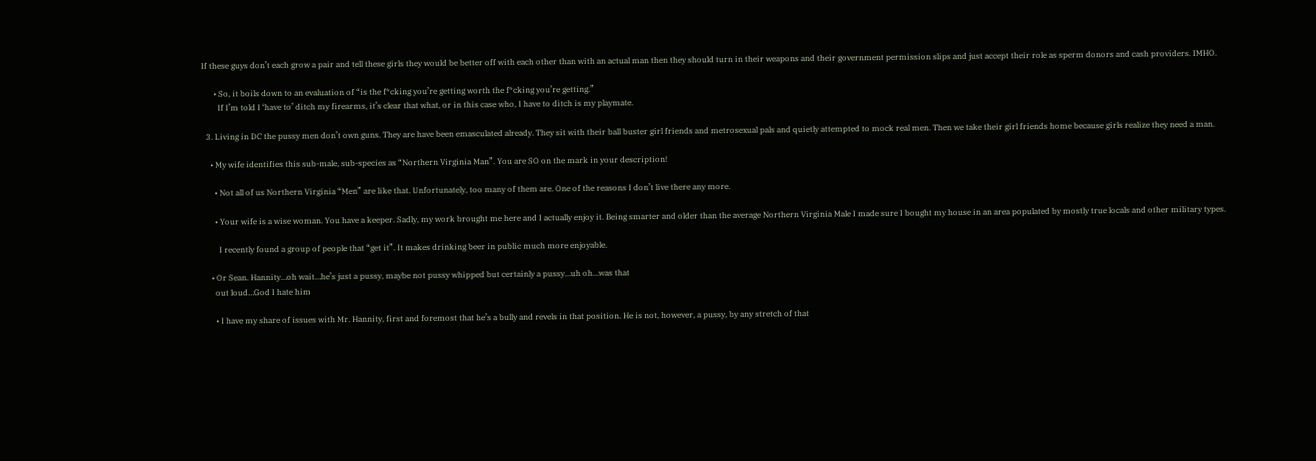If these guys don’t each grow a pair and tell these girls they would be better off with each other than with an actual man then they should turn in their weapons and their government permission slips and just accept their role as sperm donors and cash providers. IMHO.

      • So, it boils down to an evaluation of “is the f*cking you’re getting worth the f*cking you’re getting.”
        If I’m told I ‘have to’ ditch my firearms, it’s clear that what, or in this case who, I have to ditch is my playmate.

  3. Living in DC the pussy men don’t own guns. They are have been emasculated already. They sit with their ball buster girl friends and metrosexual pals and quietly attempted to mock real men. Then we take their girl friends home because girls realize they need a man.

    • My wife identifies this sub-male, sub-species as “Northern Virginia Man”. You are SO on the mark in your description!

      • Not all of us Northern Virginia “Men” are like that. Unfortunately, too many of them are. One of the reasons I don’t live there any more.

      • Your wife is a wise woman. You have a keeper. Sadly, my work brought me here and I actually enjoy it. Being smarter and older than the average Northern Virginia Male I made sure I bought my house in an area populated by mostly true locals and other military types.

        I recently found a group of people that “get it”. It makes drinking beer in public much more enjoyable.

    • Or Sean. Hannity…oh wait…he’s just a pussy, maybe not pussy whipped but certainly a pussy…uh oh…was that
      out loud…God I hate him

      • I have my share of issues with Mr. Hannity, first and foremost that he’s a bully and revels in that position. He is not, however, a pussy, by any stretch of that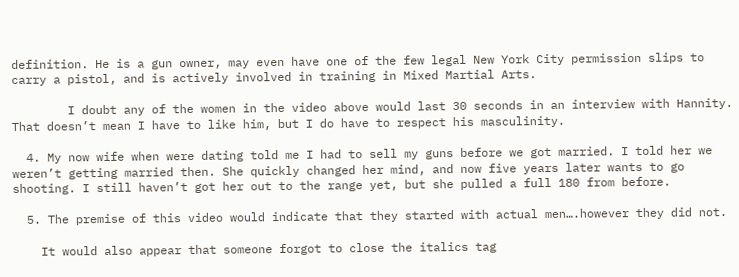definition. He is a gun owner, may even have one of the few legal New York City permission slips to carry a pistol, and is actively involved in training in Mixed Martial Arts.

        I doubt any of the women in the video above would last 30 seconds in an interview with Hannity. That doesn’t mean I have to like him, but I do have to respect his masculinity.

  4. My now wife when were dating told me I had to sell my guns before we got married. I told her we weren’t getting married then. She quickly changed her mind, and now five years later wants to go shooting. I still haven’t got her out to the range yet, but she pulled a full 180 from before.

  5. The premise of this video would indicate that they started with actual men….however they did not.

    It would also appear that someone forgot to close the italics tag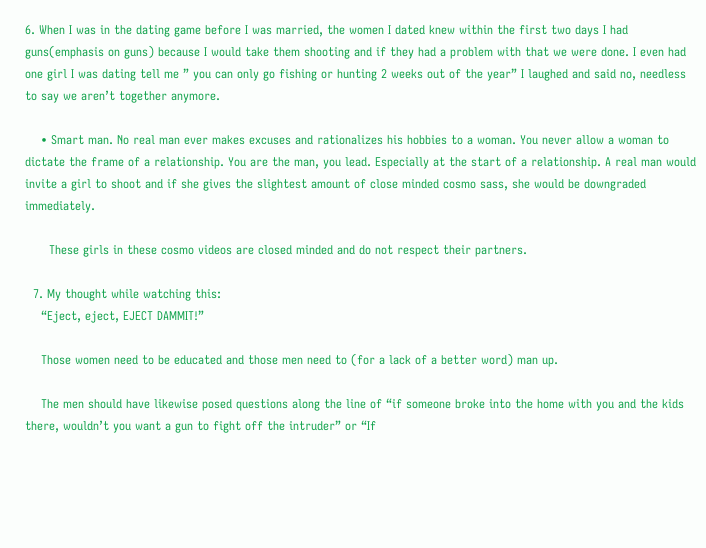6. When I was in the dating game before I was married, the women I dated knew within the first two days I had guns(emphasis on guns) because I would take them shooting and if they had a problem with that we were done. I even had one girl I was dating tell me ” you can only go fishing or hunting 2 weeks out of the year” I laughed and said no, needless to say we aren’t together anymore.

    • Smart man. No real man ever makes excuses and rationalizes his hobbies to a woman. You never allow a woman to dictate the frame of a relationship. You are the man, you lead. Especially at the start of a relationship. A real man would invite a girl to shoot and if she gives the slightest amount of close minded cosmo sass, she would be downgraded immediately.

      These girls in these cosmo videos are closed minded and do not respect their partners.

  7. My thought while watching this:
    “Eject, eject, EJECT DAMMIT!”

    Those women need to be educated and those men need to (for a lack of a better word) man up.

    The men should have likewise posed questions along the line of “if someone broke into the home with you and the kids there, wouldn’t you want a gun to fight off the intruder” or “If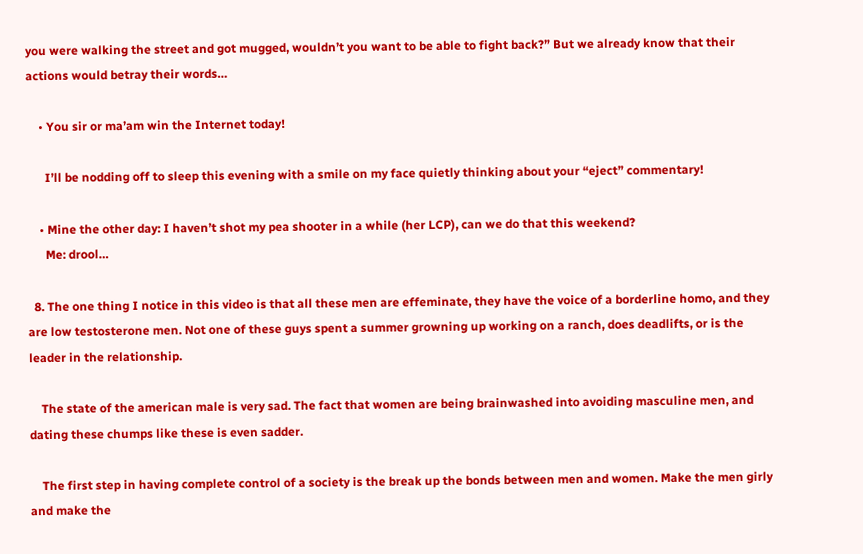you were walking the street and got mugged, wouldn’t you want to be able to fight back?” But we already know that their actions would betray their words…

    • You sir or ma’am win the Internet today!

      I’ll be nodding off to sleep this evening with a smile on my face quietly thinking about your “eject” commentary!

    • Mine the other day: I haven’t shot my pea shooter in a while (her LCP), can we do that this weekend?
      Me: drool…

  8. The one thing I notice in this video is that all these men are effeminate, they have the voice of a borderline homo, and they are low testosterone men. Not one of these guys spent a summer growning up working on a ranch, does deadlifts, or is the leader in the relationship.

    The state of the american male is very sad. The fact that women are being brainwashed into avoiding masculine men, and dating these chumps like these is even sadder.

    The first step in having complete control of a society is the break up the bonds between men and women. Make the men girly and make the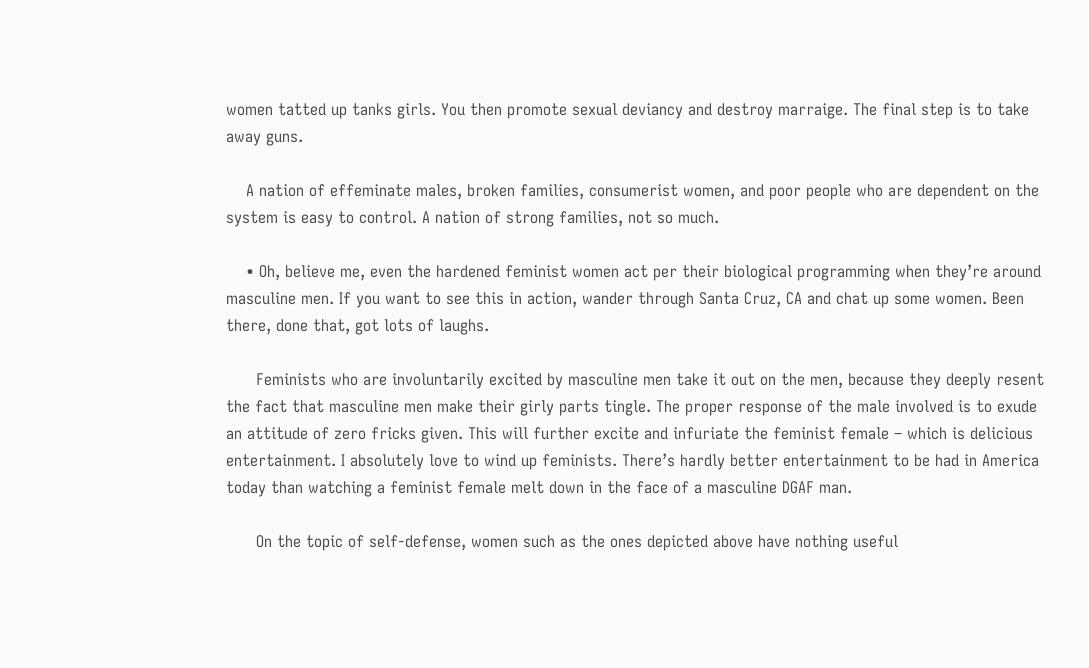women tatted up tanks girls. You then promote sexual deviancy and destroy marraige. The final step is to take away guns.

    A nation of effeminate males, broken families, consumerist women, and poor people who are dependent on the system is easy to control. A nation of strong families, not so much.

    • Oh, believe me, even the hardened feminist women act per their biological programming when they’re around masculine men. If you want to see this in action, wander through Santa Cruz, CA and chat up some women. Been there, done that, got lots of laughs.

      Feminists who are involuntarily excited by masculine men take it out on the men, because they deeply resent the fact that masculine men make their girly parts tingle. The proper response of the male involved is to exude an attitude of zero fricks given. This will further excite and infuriate the feminist female – which is delicious entertainment. I absolutely love to wind up feminists. There’s hardly better entertainment to be had in America today than watching a feminist female melt down in the face of a masculine DGAF man.

      On the topic of self-defense, women such as the ones depicted above have nothing useful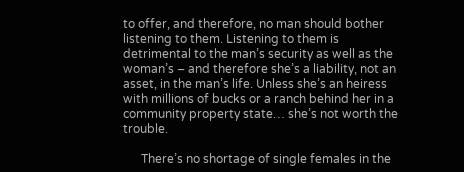to offer, and therefore, no man should bother listening to them. Listening to them is detrimental to the man’s security as well as the woman’s – and therefore she’s a liability, not an asset, in the man’s life. Unless she’s an heiress with millions of bucks or a ranch behind her in a community property state… she’s not worth the trouble.

      There’s no shortage of single females in the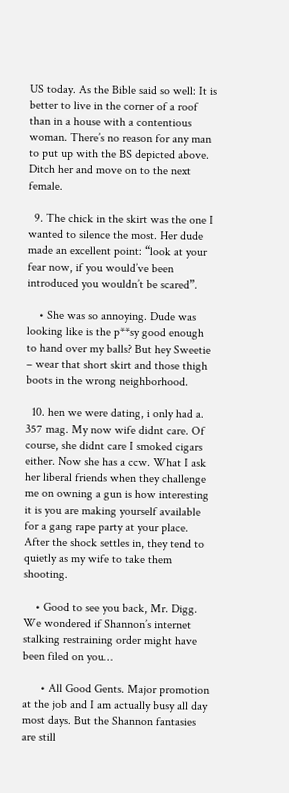US today. As the Bible said so well: It is better to live in the corner of a roof than in a house with a contentious woman. There’s no reason for any man to put up with the BS depicted above. Ditch her and move on to the next female.

  9. The chick in the skirt was the one I wanted to silence the most. Her dude made an excellent point: “look at your fear now, if you would’ve been introduced you wouldn’t be scared”.

    • She was so annoying. Dude was looking like is the p**sy good enough to hand over my balls? But hey Sweetie – wear that short skirt and those thigh boots in the wrong neighborhood.

  10. hen we were dating, i only had a. 357 mag. My now wife didnt care. Of course, she didnt care I smoked cigars either. Now she has a ccw. What I ask her liberal friends when they challenge me on owning a gun is how interesting it is you are making yourself available for a gang rape party at your place. After the shock settles in, they tend to quietly as my wife to take them shooting.

    • Good to see you back, Mr. Digg. We wondered if Shannon’s internet stalking restraining order might have been filed on you…

      • All Good Gents. Major promotion at the job and I am actually busy all day most days. But the Shannon fantasies are still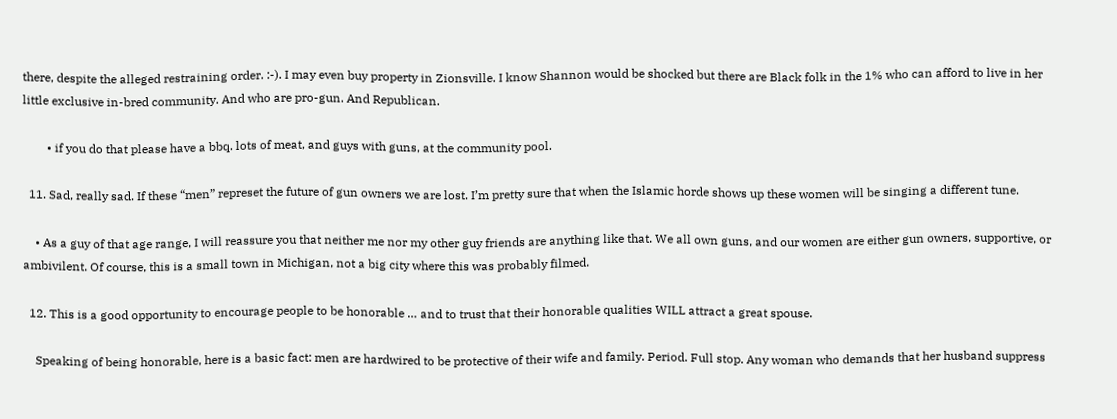there, despite the alleged restraining order. :-). I may even buy property in Zionsville. I know Shannon would be shocked but there are Black folk in the 1% who can afford to live in her little exclusive in-bred community. And who are pro-gun. And Republican.

        • if you do that please have a bbq. lots of meat, and guys with guns, at the community pool.

  11. Sad, really sad. If these “men” represet the future of gun owners we are lost. I’m pretty sure that when the Islamic horde shows up these women will be singing a different tune.

    • As a guy of that age range, I will reassure you that neither me nor my other guy friends are anything like that. We all own guns, and our women are either gun owners, supportive, or ambivilent. Of course, this is a small town in Michigan, not a big city where this was probably filmed.

  12. This is a good opportunity to encourage people to be honorable … and to trust that their honorable qualities WILL attract a great spouse.

    Speaking of being honorable, here is a basic fact: men are hardwired to be protective of their wife and family. Period. Full stop. Any woman who demands that her husband suppress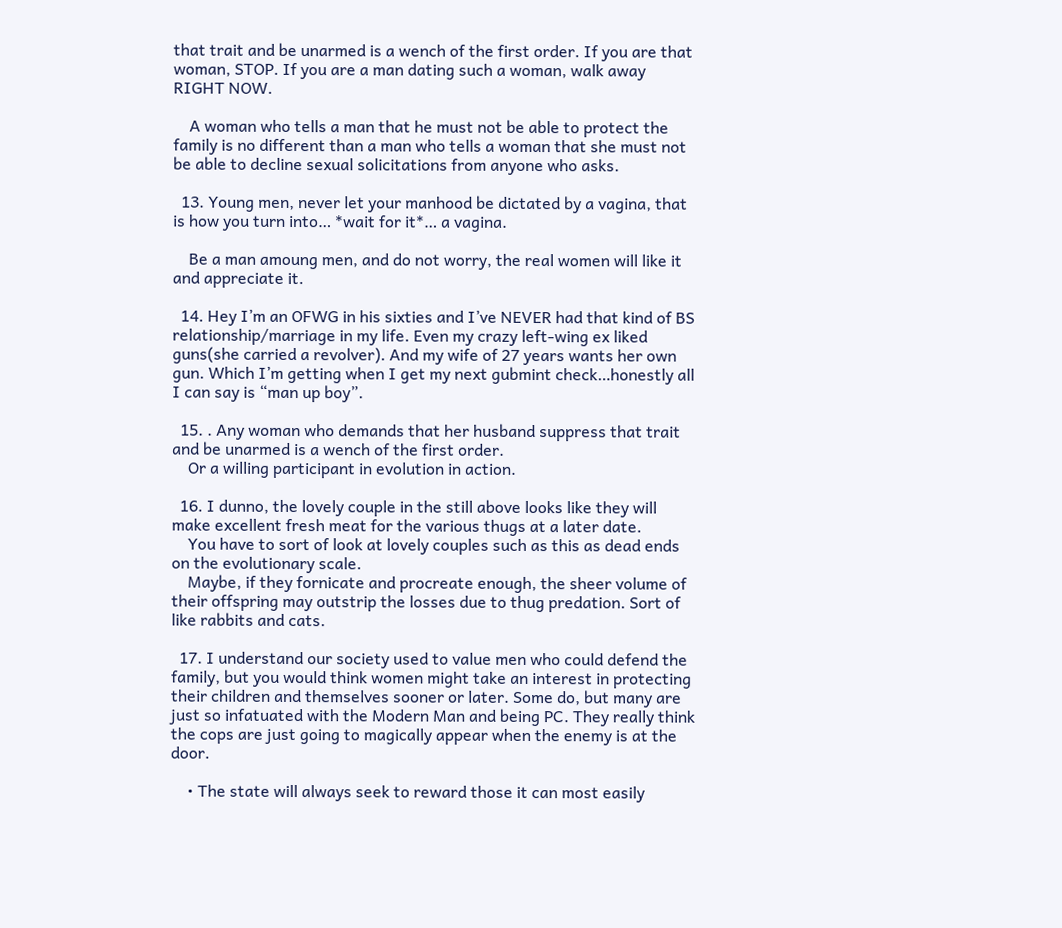that trait and be unarmed is a wench of the first order. If you are that woman, STOP. If you are a man dating such a woman, walk away RIGHT NOW.

    A woman who tells a man that he must not be able to protect the family is no different than a man who tells a woman that she must not be able to decline sexual solicitations from anyone who asks.

  13. Young men, never let your manhood be dictated by a vagina, that is how you turn into… *wait for it*… a vagina.

    Be a man amoung men, and do not worry, the real women will like it and appreciate it.

  14. Hey I’m an OFWG in his sixties and I’ve NEVER had that kind of BS relationship/marriage in my life. Even my crazy left-wing ex liked guns(she carried a revolver). And my wife of 27 years wants her own gun. Which I’m getting when I get my next gubmint check…honestly all I can say is “man up boy”.

  15. . Any woman who demands that her husband suppress that trait and be unarmed is a wench of the first order.
    Or a willing participant in evolution in action.

  16. I dunno, the lovely couple in the still above looks like they will make excellent fresh meat for the various thugs at a later date.
    You have to sort of look at lovely couples such as this as dead ends on the evolutionary scale.
    Maybe, if they fornicate and procreate enough, the sheer volume of their offspring may outstrip the losses due to thug predation. Sort of like rabbits and cats.

  17. I understand our society used to value men who could defend the family, but you would think women might take an interest in protecting their children and themselves sooner or later. Some do, but many are just so infatuated with the Modern Man and being PC. They really think the cops are just going to magically appear when the enemy is at the door.

    • The state will always seek to reward those it can most easily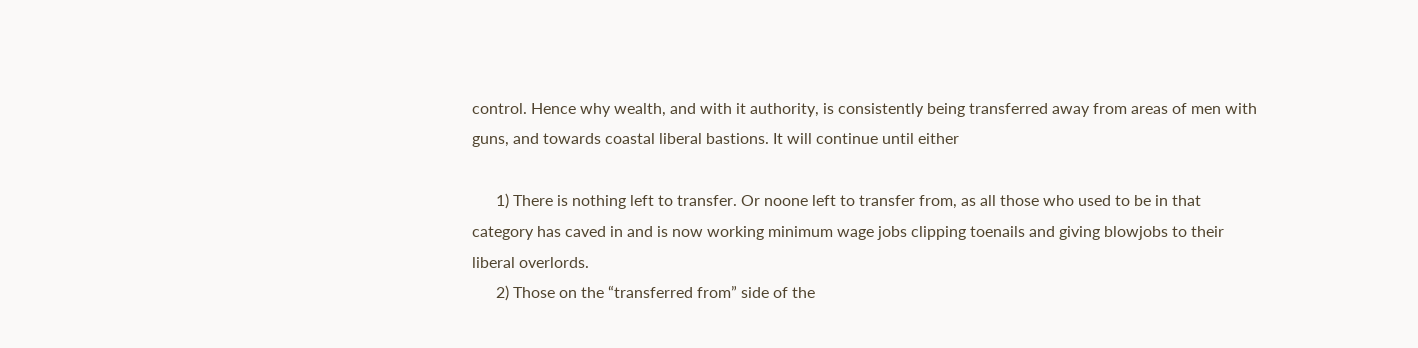control. Hence why wealth, and with it authority, is consistently being transferred away from areas of men with guns, and towards coastal liberal bastions. It will continue until either

      1) There is nothing left to transfer. Or noone left to transfer from, as all those who used to be in that category has caved in and is now working minimum wage jobs clipping toenails and giving blowjobs to their liberal overlords.
      2) Those on the “transferred from” side of the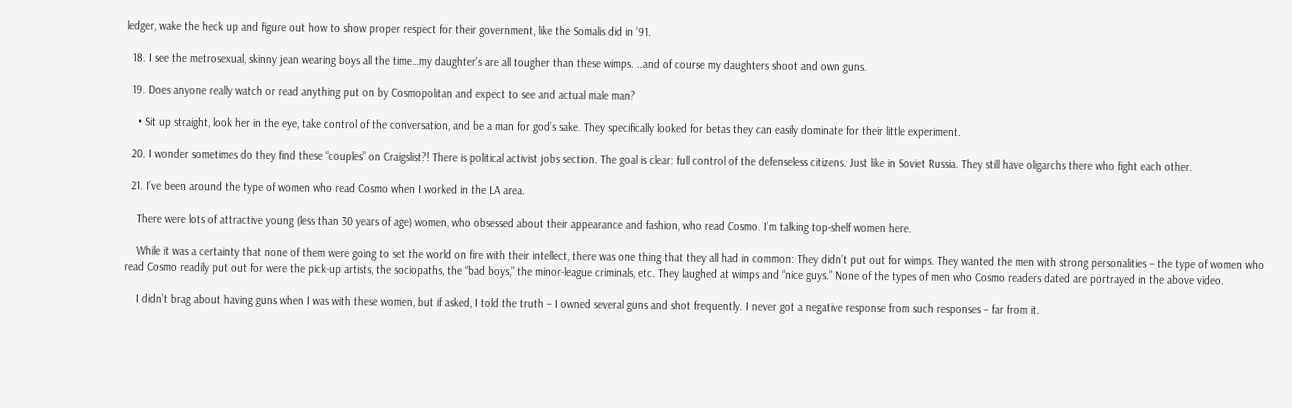ledger, wake the heck up and figure out how to show proper respect for their government, like the Somalis did in ’91.

  18. I see the metrosexual, skinny jean wearing boys all the time…my daughter’s are all tougher than these wimps. ..and of course my daughters shoot and own guns.

  19. Does anyone really watch or read anything put on by Cosmopolitan and expect to see and actual male man?

    • Sit up straight, look her in the eye, take control of the conversation, and be a man for god’s sake. They specifically looked for betas they can easily dominate for their little experiment.

  20. I wonder sometimes do they find these “couples” on Craigslist?! There is political activist jobs section. The goal is clear: full control of the defenseless citizens. Just like in Soviet Russia. They still have oligarchs there who fight each other.

  21. I’ve been around the type of women who read Cosmo when I worked in the LA area.

    There were lots of attractive young (less than 30 years of age) women, who obsessed about their appearance and fashion, who read Cosmo. I’m talking top-shelf women here.

    While it was a certainty that none of them were going to set the world on fire with their intellect, there was one thing that they all had in common: They didn’t put out for wimps. They wanted the men with strong personalities – the type of women who read Cosmo readily put out for were the pick-up artists, the sociopaths, the “bad boys,” the minor-league criminals, etc. They laughed at wimps and “nice guys.” None of the types of men who Cosmo readers dated are portrayed in the above video.

    I didn’t brag about having guns when I was with these women, but if asked, I told the truth – I owned several guns and shot frequently. I never got a negative response from such responses – far from it.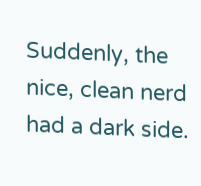Suddenly, the nice, clean nerd had a dark side.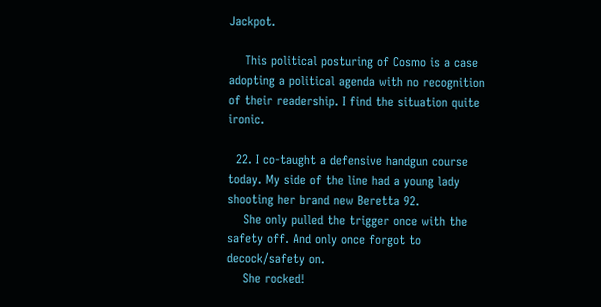Jackpot.

    This political posturing of Cosmo is a case adopting a political agenda with no recognition of their readership. I find the situation quite ironic.

  22. I co-taught a defensive handgun course today. My side of the line had a young lady shooting her brand new Beretta 92.
    She only pulled the trigger once with the safety off. And only once forgot to decock/safety on.
    She rocked!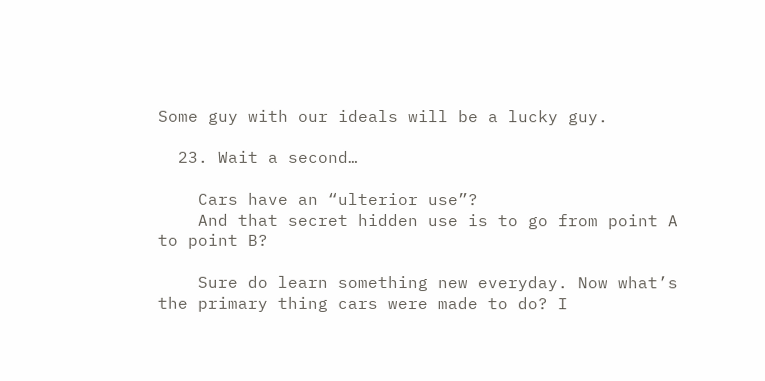Some guy with our ideals will be a lucky guy.

  23. Wait a second…

    Cars have an “ulterior use”?
    And that secret hidden use is to go from point A to point B?

    Sure do learn something new everyday. Now what’s the primary thing cars were made to do? I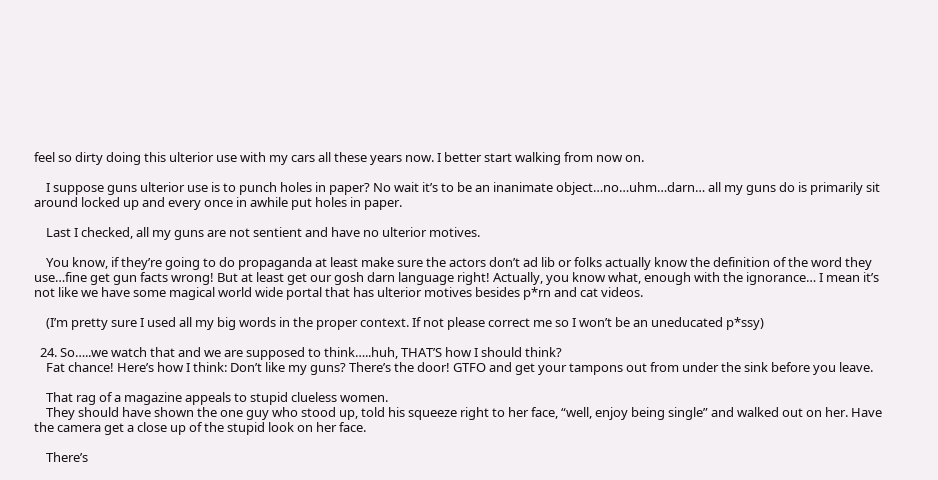feel so dirty doing this ulterior use with my cars all these years now. I better start walking from now on.

    I suppose guns ulterior use is to punch holes in paper? No wait it’s to be an inanimate object…no…uhm…darn… all my guns do is primarily sit around locked up and every once in awhile put holes in paper.

    Last I checked, all my guns are not sentient and have no ulterior motives.

    You know, if they’re going to do propaganda at least make sure the actors don’t ad lib or folks actually know the definition of the word they use…fine get gun facts wrong! But at least get our gosh darn language right! Actually, you know what, enough with the ignorance… I mean it’s not like we have some magical world wide portal that has ulterior motives besides p*rn and cat videos.

    (I’m pretty sure I used all my big words in the proper context. If not please correct me so I won’t be an uneducated p*ssy)

  24. So…..we watch that and we are supposed to think…..huh, THAT’S how I should think?
    Fat chance! Here’s how I think: Don’t like my guns? There’s the door! GTFO and get your tampons out from under the sink before you leave.

    That rag of a magazine appeals to stupid clueless women.
    They should have shown the one guy who stood up, told his squeeze right to her face, “well, enjoy being single” and walked out on her. Have the camera get a close up of the stupid look on her face.

    There’s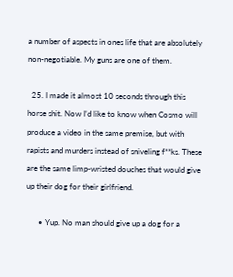a number of aspects in ones life that are absolutely non-negotiable. My guns are one of them.

  25. I made it almost 10 seconds through this horse shit. Now I’d like to know when Cosmo will produce a video in the same premise, but with rapists and murders instead of sniveling f**ks. These are the same limp-wristed douches that would give up their dog for their girlfriend.

      • Yup. No man should give up a dog for a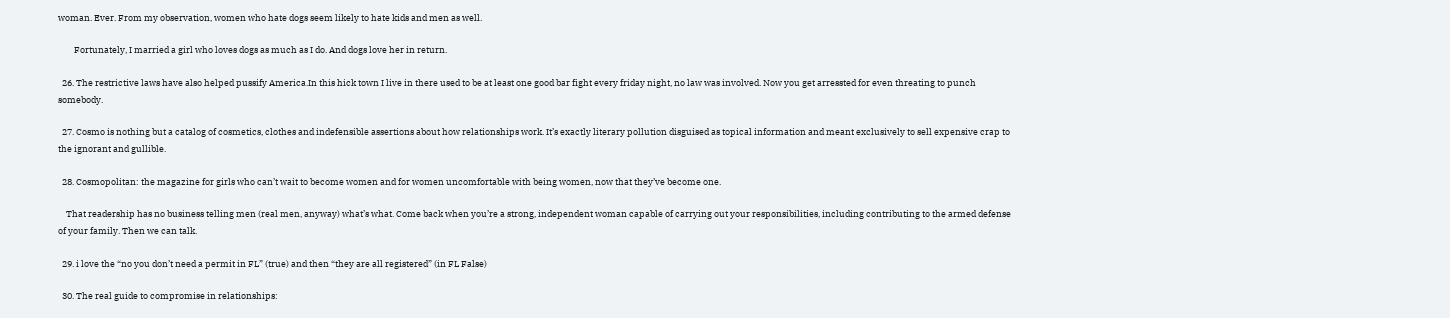woman. Ever. From my observation, women who hate dogs seem likely to hate kids and men as well.

        Fortunately, I married a girl who loves dogs as much as I do. And dogs love her in return.

  26. The restrictive laws have also helped pussify America.In this hick town I live in there used to be at least one good bar fight every friday night, no law was involved. Now you get arressted for even threating to punch somebody.

  27. Cosmo is nothing but a catalog of cosmetics, clothes and indefensible assertions about how relationships work. It’s exactly literary pollution disguised as topical information and meant exclusively to sell expensive crap to the ignorant and gullible.

  28. Cosmopolitan: the magazine for girls who can’t wait to become women and for women uncomfortable with being women, now that they’ve become one.

    That readership has no business telling men (real men, anyway) what’s what. Come back when you’re a strong, independent woman capable of carrying out your responsibilities, including contributing to the armed defense of your family. Then we can talk.

  29. i love the “no you don’t need a permit in FL” (true) and then “they are all registered” (in FL False)

  30. The real guide to compromise in relationships: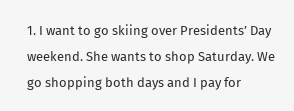1. I want to go skiing over Presidents’ Day weekend. She wants to shop Saturday. We go shopping both days and I pay for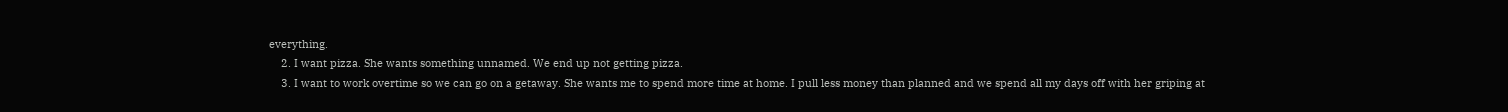everything.
    2. I want pizza. She wants something unnamed. We end up not getting pizza.
    3. I want to work overtime so we can go on a getaway. She wants me to spend more time at home. I pull less money than planned and we spend all my days off with her griping at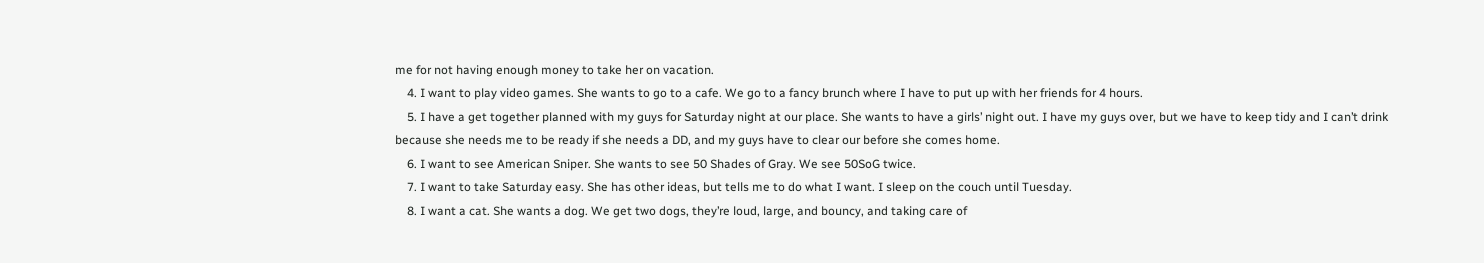me for not having enough money to take her on vacation.
    4. I want to play video games. She wants to go to a cafe. We go to a fancy brunch where I have to put up with her friends for 4 hours.
    5. I have a get together planned with my guys for Saturday night at our place. She wants to have a girls’ night out. I have my guys over, but we have to keep tidy and I can’t drink because she needs me to be ready if she needs a DD, and my guys have to clear our before she comes home.
    6. I want to see American Sniper. She wants to see 50 Shades of Gray. We see 50SoG twice.
    7. I want to take Saturday easy. She has other ideas, but tells me to do what I want. I sleep on the couch until Tuesday.
    8. I want a cat. She wants a dog. We get two dogs, they’re loud, large, and bouncy, and taking care of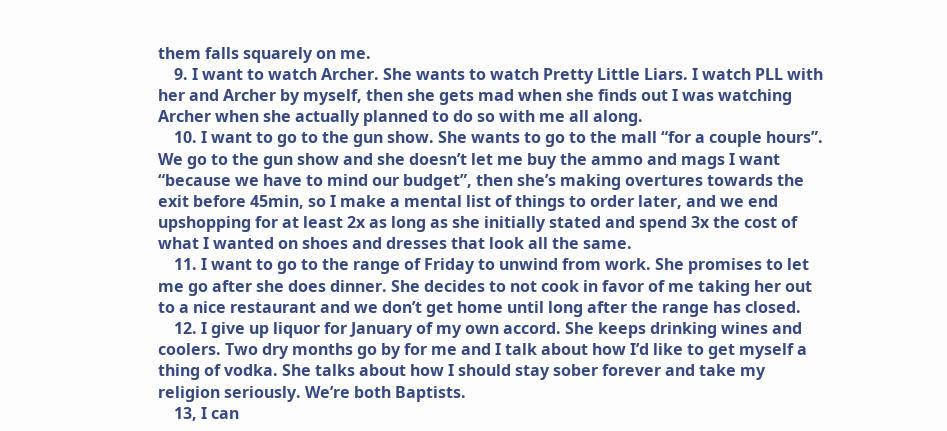them falls squarely on me.
    9. I want to watch Archer. She wants to watch Pretty Little Liars. I watch PLL with her and Archer by myself, then she gets mad when she finds out I was watching Archer when she actually planned to do so with me all along.
    10. I want to go to the gun show. She wants to go to the mall “for a couple hours”. We go to the gun show and she doesn’t let me buy the ammo and mags I want “because we have to mind our budget”, then she’s making overtures towards the exit before 45min, so I make a mental list of things to order later, and we end upshopping for at least 2x as long as she initially stated and spend 3x the cost of what I wanted on shoes and dresses that look all the same.
    11. I want to go to the range of Friday to unwind from work. She promises to let me go after she does dinner. She decides to not cook in favor of me taking her out to a nice restaurant and we don’t get home until long after the range has closed.
    12. I give up liquor for January of my own accord. She keeps drinking wines and coolers. Two dry months go by for me and I talk about how I’d like to get myself a thing of vodka. She talks about how I should stay sober forever and take my religion seriously. We’re both Baptists.
    13, I can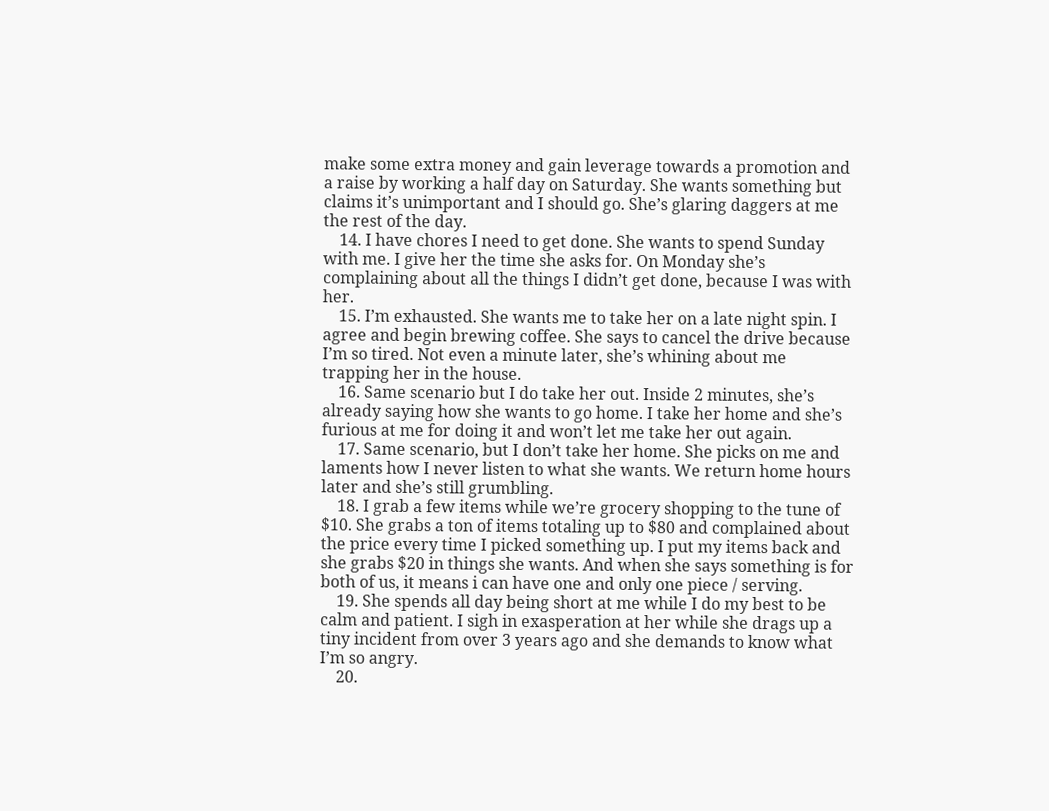make some extra money and gain leverage towards a promotion and a raise by working a half day on Saturday. She wants something but claims it’s unimportant and I should go. She’s glaring daggers at me the rest of the day.
    14. I have chores I need to get done. She wants to spend Sunday with me. I give her the time she asks for. On Monday she’s complaining about all the things I didn’t get done, because I was with her.
    15. I’m exhausted. She wants me to take her on a late night spin. I agree and begin brewing coffee. She says to cancel the drive because I’m so tired. Not even a minute later, she’s whining about me trapping her in the house.
    16. Same scenario but I do take her out. Inside 2 minutes, she’s already saying how she wants to go home. I take her home and she’s furious at me for doing it and won’t let me take her out again.
    17. Same scenario, but I don’t take her home. She picks on me and laments how I never listen to what she wants. We return home hours later and she’s still grumbling.
    18. I grab a few items while we’re grocery shopping to the tune of $10. She grabs a ton of items totaling up to $80 and complained about the price every time I picked something up. I put my items back and she grabs $20 in things she wants. And when she says something is for both of us, it means i can have one and only one piece / serving.
    19. She spends all day being short at me while I do my best to be calm and patient. I sigh in exasperation at her while she drags up a tiny incident from over 3 years ago and she demands to know what I’m so angry.
    20.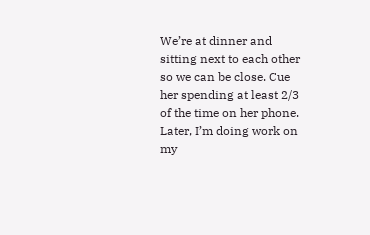We’re at dinner and sitting next to each other so we can be close. Cue her spending at least 2/3 of the time on her phone. Later, I’m doing work on my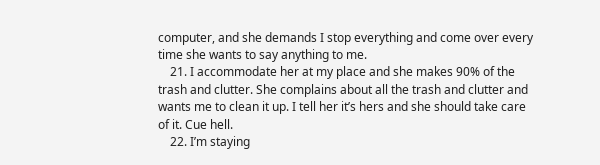computer, and she demands I stop everything and come over every time she wants to say anything to me.
    21. I accommodate her at my place and she makes 90% of the trash and clutter. She complains about all the trash and clutter and wants me to clean it up. I tell her it’s hers and she should take care of it. Cue hell.
    22. I’m staying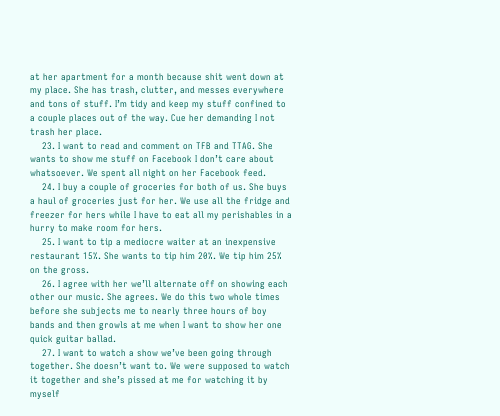at her apartment for a month because shit went down at my place. She has trash, clutter, and messes everywhere and tons of stuff. I’m tidy and keep my stuff confined to a couple places out of the way. Cue her demanding I not trash her place.
    23. I want to read and comment on TFB and TTAG. She wants to show me stuff on Facebook I don’t care about whatsoever. We spent all night on her Facebook feed.
    24. I buy a couple of groceries for both of us. She buys a haul of groceries just for her. We use all the fridge and freezer for hers while I have to eat all my perishables in a hurry to make room for hers.
    25. I want to tip a mediocre waiter at an inexpensive restaurant 15%. She wants to tip him 20%. We tip him 25% on the gross.
    26. I agree with her we’ll alternate off on showing each other our music. She agrees. We do this two whole times before she subjects me to nearly three hours of boy bands and then growls at me when I want to show her one quick guitar ballad.
    27. I want to watch a show we’ve been going through together. She doesn’t want to. We were supposed to watch it together and she’s pissed at me for watching it by myself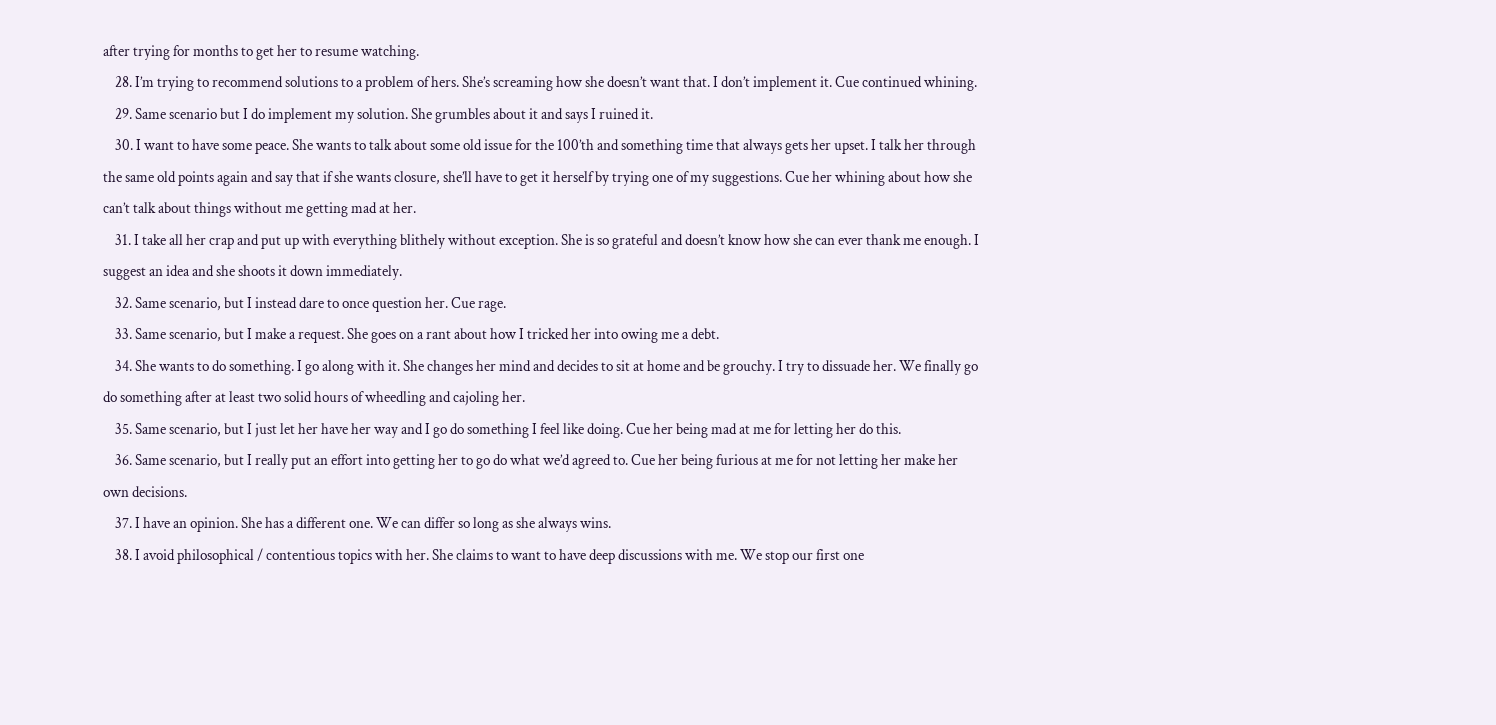after trying for months to get her to resume watching.
    28. I’m trying to recommend solutions to a problem of hers. She’s screaming how she doesn’t want that. I don’t implement it. Cue continued whining.
    29. Same scenario but I do implement my solution. She grumbles about it and says I ruined it.
    30. I want to have some peace. She wants to talk about some old issue for the 100’th and something time that always gets her upset. I talk her through the same old points again and say that if she wants closure, she’ll have to get it herself by trying one of my suggestions. Cue her whining about how she can’t talk about things without me getting mad at her.
    31. I take all her crap and put up with everything blithely without exception. She is so grateful and doesn’t know how she can ever thank me enough. I suggest an idea and she shoots it down immediately.
    32. Same scenario, but I instead dare to once question her. Cue rage.
    33. Same scenario, but I make a request. She goes on a rant about how I tricked her into owing me a debt.
    34. She wants to do something. I go along with it. She changes her mind and decides to sit at home and be grouchy. I try to dissuade her. We finally go do something after at least two solid hours of wheedling and cajoling her.
    35. Same scenario, but I just let her have her way and I go do something I feel like doing. Cue her being mad at me for letting her do this.
    36. Same scenario, but I really put an effort into getting her to go do what we’d agreed to. Cue her being furious at me for not letting her make her own decisions.
    37. I have an opinion. She has a different one. We can differ so long as she always wins.
    38. I avoid philosophical / contentious topics with her. She claims to want to have deep discussions with me. We stop our first one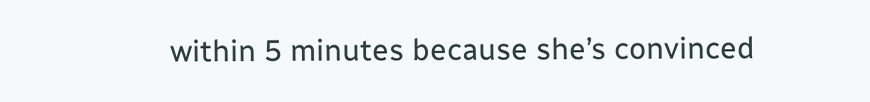within 5 minutes because she’s convinced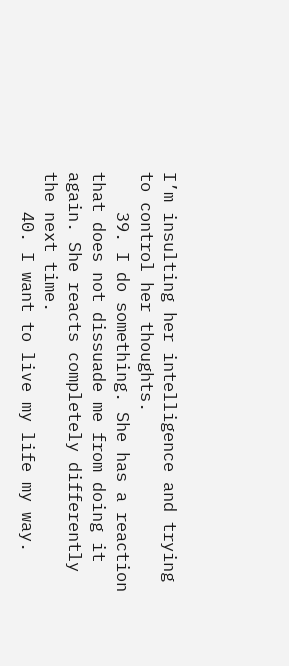I’m insulting her intelligence and trying to control her thoughts.
    39. I do something. She has a reaction that does not dissuade me from doing it again. She reacts completely differently the next time.
    40. I want to live my life my way.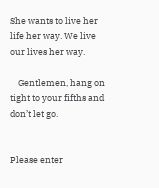She wants to live her life her way. We live our lives her way.

    Gentlemen, hang on tight to your fifths and don’t let go.


Please enter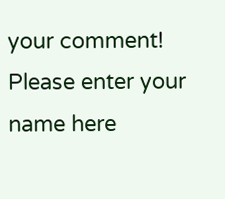your comment!
Please enter your name here